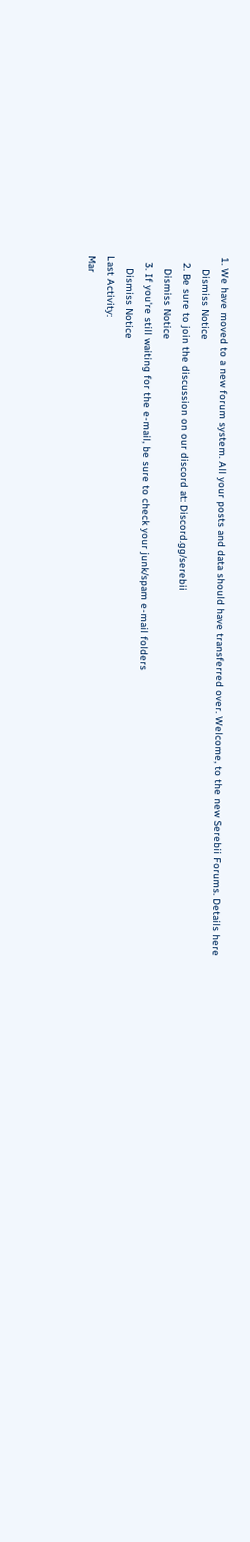1. We have moved to a new forum system. All your posts and data should have transferred over. Welcome, to the new Serebii Forums. Details here
    Dismiss Notice
  2. Be sure to join the discussion on our discord at: Discord.gg/serebii
    Dismiss Notice
  3. If you're still waiting for the e-mail, be sure to check your junk/spam e-mail folders
    Dismiss Notice
Last Activity:
Mar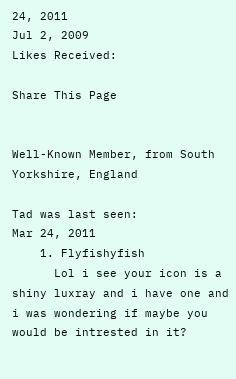24, 2011
Jul 2, 2009
Likes Received:

Share This Page


Well-Known Member, from South Yorkshire, England

Tad was last seen:
Mar 24, 2011
    1. Flyfishyfish
      Lol i see your icon is a shiny luxray and i have one and i was wondering if maybe you would be intrested in it?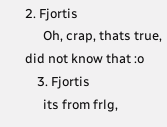2. Fjortis
      Oh, crap, thats true, did not know that :o
    3. Fjortis
      its from frlg,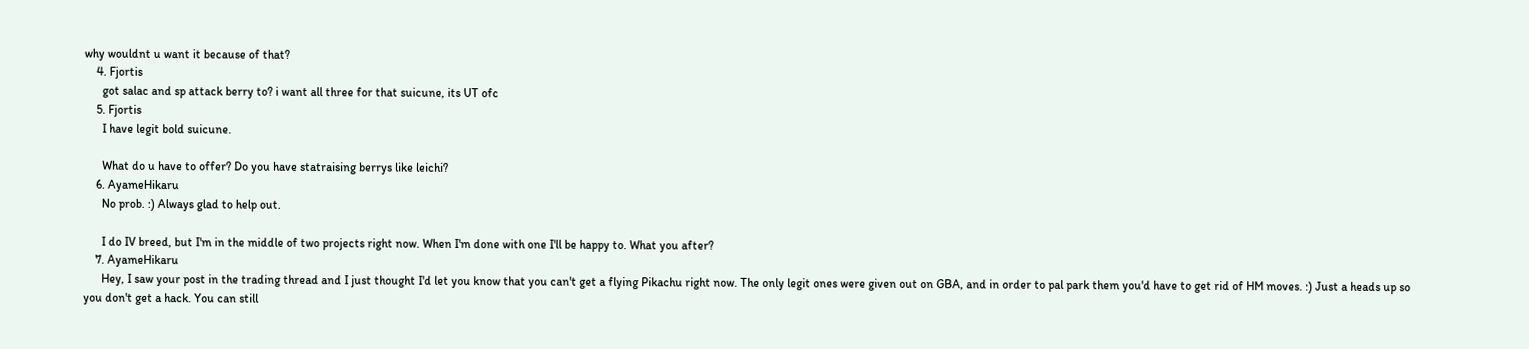why wouldnt u want it because of that?
    4. Fjortis
      got salac and sp attack berry to? i want all three for that suicune, its UT ofc
    5. Fjortis
      I have legit bold suicune.

      What do u have to offer? Do you have statraising berrys like leichi?
    6. AyameHikaru
      No prob. :) Always glad to help out.

      I do IV breed, but I'm in the middle of two projects right now. When I'm done with one I'll be happy to. What you after?
    7. AyameHikaru
      Hey, I saw your post in the trading thread and I just thought I'd let you know that you can't get a flying Pikachu right now. The only legit ones were given out on GBA, and in order to pal park them you'd have to get rid of HM moves. :) Just a heads up so you don't get a hack. You can still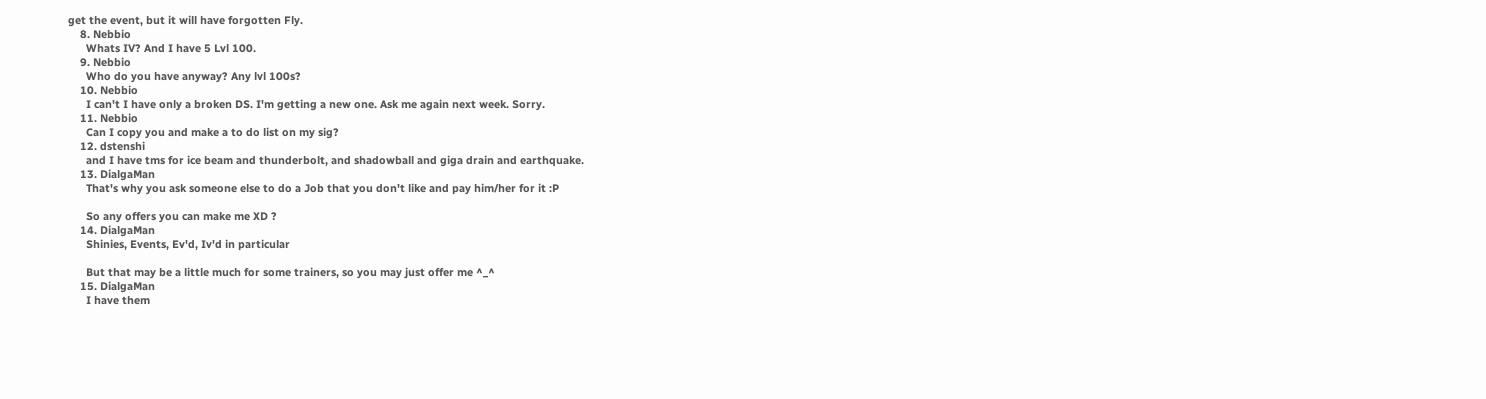get the event, but it will have forgotten Fly.
    8. Nebbio
      Whats IV? And I have 5 Lvl 100.
    9. Nebbio
      Who do you have anyway? Any lvl 100s?
    10. Nebbio
      I can't I have only a broken DS. I'm getting a new one. Ask me again next week. Sorry.
    11. Nebbio
      Can I copy you and make a to do list on my sig?
    12. dstenshi
      and I have tms for ice beam and thunderbolt, and shadowball and giga drain and earthquake.
    13. DialgaMan
      That's why you ask someone else to do a Job that you don't like and pay him/her for it :P

      So any offers you can make me XD ?
    14. DialgaMan
      Shinies, Events, Ev'd, Iv'd in particular

      But that may be a little much for some trainers, so you may just offer me ^_^
    15. DialgaMan
      I have them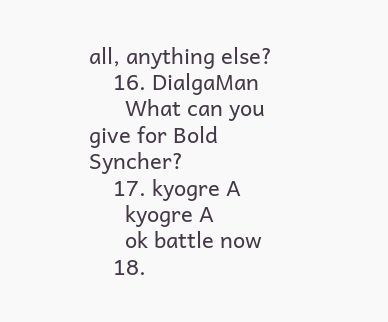all, anything else?
    16. DialgaMan
      What can you give for Bold Syncher?
    17. kyogre A
      kyogre A
      ok battle now
    18.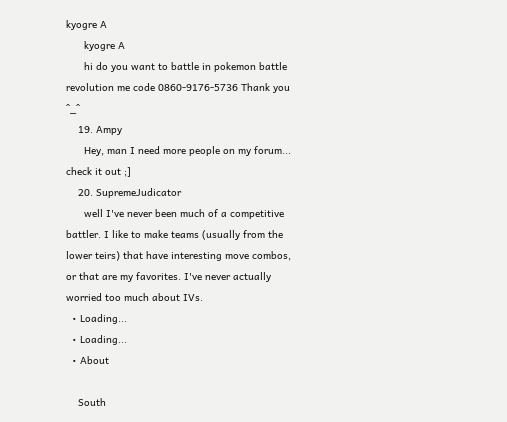kyogre A
      kyogre A
      hi do you want to battle in pokemon battle revolution me code 0860-9176-5736 Thank you ^_^
    19. Ampy
      Hey, man I need more people on my forum... check it out ;]
    20. SupremeJudicator
      well I've never been much of a competitive battler. I like to make teams (usually from the lower teirs) that have interesting move combos, or that are my favorites. I've never actually worried too much about IVs.
  • Loading...
  • Loading...
  • About

    South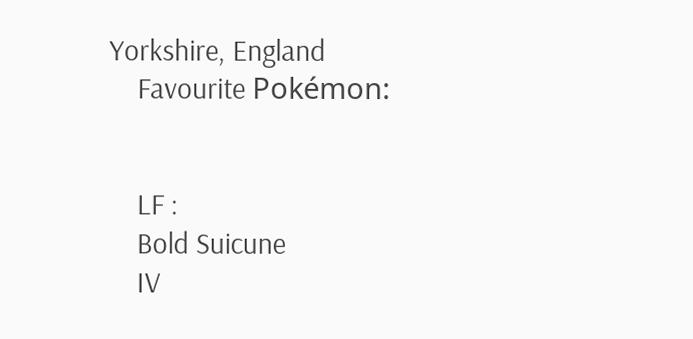Yorkshire, England
    Favourite Pokémon:


    LF :
    Bold Suicune
    IV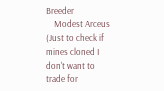Breeder
    Modest Arceus (Just to check if mines cloned I don't want to trade for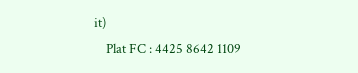it)
    Plat FC : 4425 8642 1109